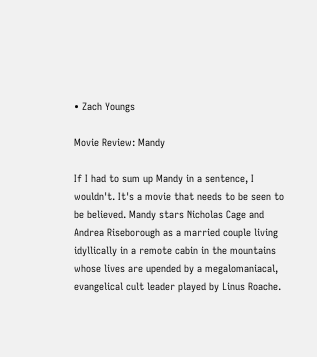• Zach Youngs

Movie Review: Mandy

If I had to sum up Mandy in a sentence, I wouldn't. It's a movie that needs to be seen to be believed. Mandy stars Nicholas Cage and Andrea Riseborough as a married couple living idyllically in a remote cabin in the mountains whose lives are upended by a megalomaniacal, evangelical cult leader played by Linus Roache.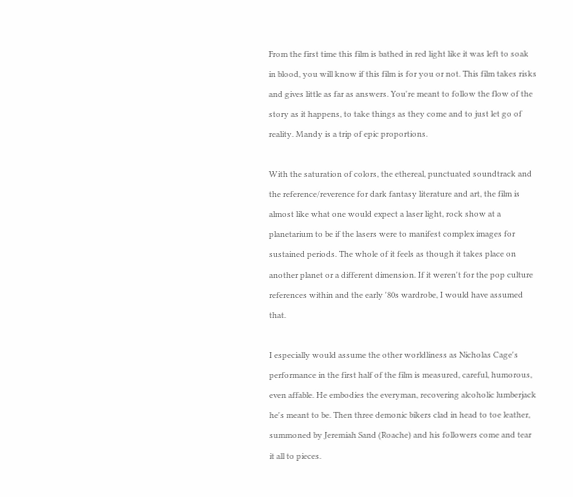From the first time this film is bathed in red light like it was left to soak in blood, you will know if this film is for you or not. This film takes risks and gives little as far as answers. You're meant to follow the flow of the story as it happens, to take things as they come and to just let go of reality. Mandy is a trip of epic proportions.

With the saturation of colors, the ethereal, punctuated soundtrack and the reference/reverence for dark fantasy literature and art, the film is almost like what one would expect a laser light, rock show at a planetarium to be if the lasers were to manifest complex images for sustained periods. The whole of it feels as though it takes place on another planet or a different dimension. If it weren't for the pop culture references within and the early '80s wardrobe, I would have assumed that.

I especially would assume the other worldliness as Nicholas Cage's performance in the first half of the film is measured, careful, humorous, even affable. He embodies the everyman, recovering alcoholic lumberjack he's meant to be. Then three demonic bikers clad in head to toe leather, summoned by Jeremiah Sand (Roache) and his followers come and tear it all to pieces.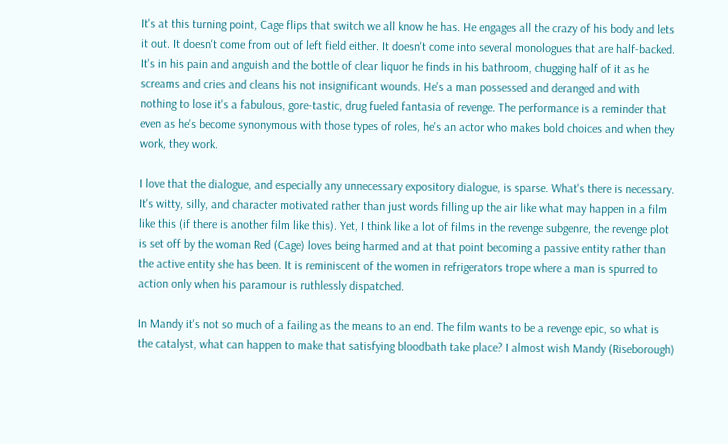It's at this turning point, Cage flips that switch we all know he has. He engages all the crazy of his body and lets it out. It doesn't come from out of left field either. It doesn't come into several monologues that are half-backed. It's in his pain and anguish and the bottle of clear liquor he finds in his bathroom, chugging half of it as he screams and cries and cleans his not insignificant wounds. He's a man possessed and deranged and with nothing to lose it's a fabulous, gore-tastic, drug fueled fantasia of revenge. The performance is a reminder that even as he's become synonymous with those types of roles, he's an actor who makes bold choices and when they work, they work.

I love that the dialogue, and especially any unnecessary expository dialogue, is sparse. What's there is necessary. It's witty, silly, and character motivated rather than just words filling up the air like what may happen in a film like this (if there is another film like this). Yet, I think like a lot of films in the revenge subgenre, the revenge plot is set off by the woman Red (Cage) loves being harmed and at that point becoming a passive entity rather than the active entity she has been. It is reminiscent of the women in refrigerators trope where a man is spurred to action only when his paramour is ruthlessly dispatched.

In Mandy it's not so much of a failing as the means to an end. The film wants to be a revenge epic, so what is the catalyst, what can happen to make that satisfying bloodbath take place? I almost wish Mandy (Riseborough)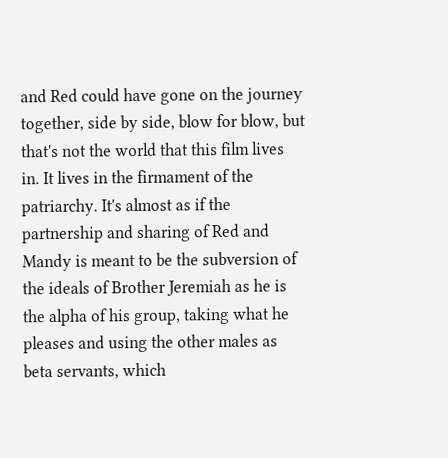and Red could have gone on the journey together, side by side, blow for blow, but that's not the world that this film lives in. It lives in the firmament of the patriarchy. It's almost as if the partnership and sharing of Red and Mandy is meant to be the subversion of the ideals of Brother Jeremiah as he is the alpha of his group, taking what he pleases and using the other males as beta servants, which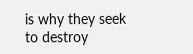is why they seek to destroy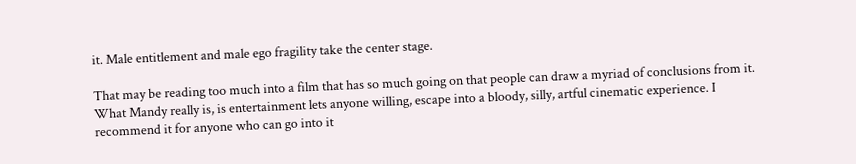it. Male entitlement and male ego fragility take the center stage.

That may be reading too much into a film that has so much going on that people can draw a myriad of conclusions from it. What Mandy really is, is entertainment lets anyone willing, escape into a bloody, silly, artful cinematic experience. I recommend it for anyone who can go into it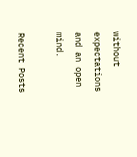without expectations and an open mind.

Recent Posts